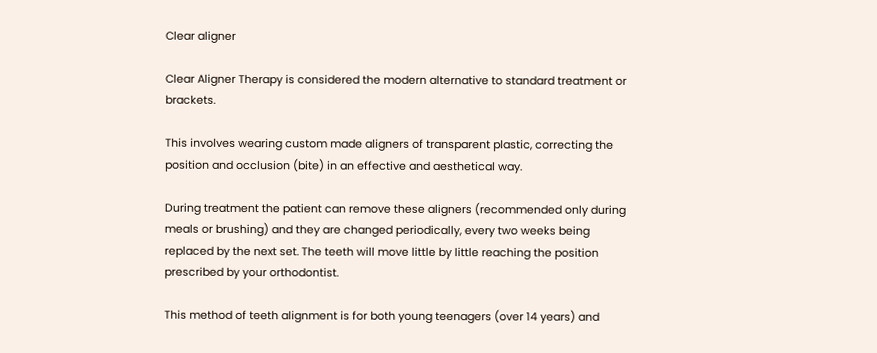Clear aligner

Clear Aligner Therapy is considered the modern alternative to standard treatment or brackets.

This involves wearing custom made aligners of transparent plastic, correcting the position and occlusion (bite) in an effective and aesthetical way.

During treatment the patient can remove these aligners (recommended only during meals or brushing) and they are changed periodically, every two weeks being replaced by the next set. The teeth will move little by little reaching the position prescribed by your orthodontist.

This method of teeth alignment is for both young teenagers (over 14 years) and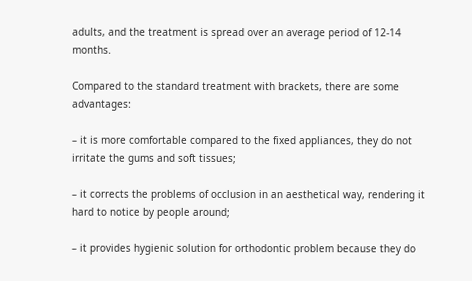adults, and the treatment is spread over an average period of 12-14 months.

Compared to the standard treatment with brackets, there are some advantages:

– it is more comfortable compared to the fixed appliances, they do not irritate the gums and soft tissues;

– it corrects the problems of occlusion in an aesthetical way, rendering it hard to notice by people around;

– it provides hygienic solution for orthodontic problem because they do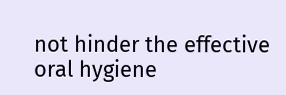not hinder the effective oral hygiene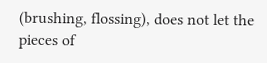(brushing, flossing), does not let the pieces of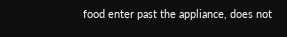food enter past the appliance, does not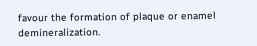favour the formation of plaque or enamel demineralization.